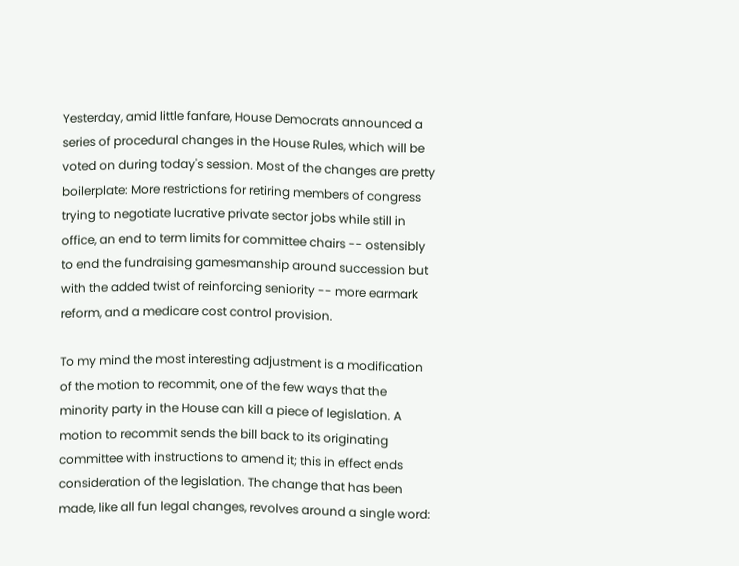Yesterday, amid little fanfare, House Democrats announced a series of procedural changes in the House Rules, which will be voted on during today's session. Most of the changes are pretty boilerplate: More restrictions for retiring members of congress trying to negotiate lucrative private sector jobs while still in office, an end to term limits for committee chairs -- ostensibly to end the fundraising gamesmanship around succession but with the added twist of reinforcing seniority -- more earmark reform, and a medicare cost control provision.

To my mind the most interesting adjustment is a modification of the motion to recommit, one of the few ways that the minority party in the House can kill a piece of legislation. A motion to recommit sends the bill back to its originating committee with instructions to amend it; this in effect ends consideration of the legislation. The change that has been made, like all fun legal changes, revolves around a single word: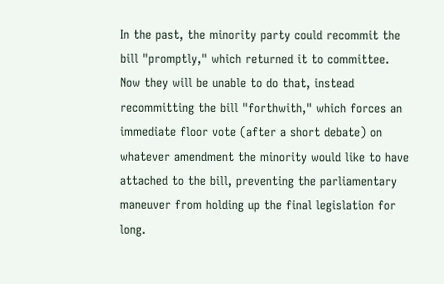In the past, the minority party could recommit the bill "promptly," which returned it to committee. Now they will be unable to do that, instead recommitting the bill "forthwith," which forces an immediate floor vote (after a short debate) on whatever amendment the minority would like to have attached to the bill, preventing the parliamentary maneuver from holding up the final legislation for long.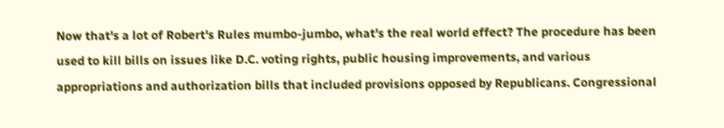Now that's a lot of Robert's Rules mumbo-jumbo, what's the real world effect? The procedure has been used to kill bills on issues like D.C. voting rights, public housing improvements, and various appropriations and authorization bills that included provisions opposed by Republicans. Congressional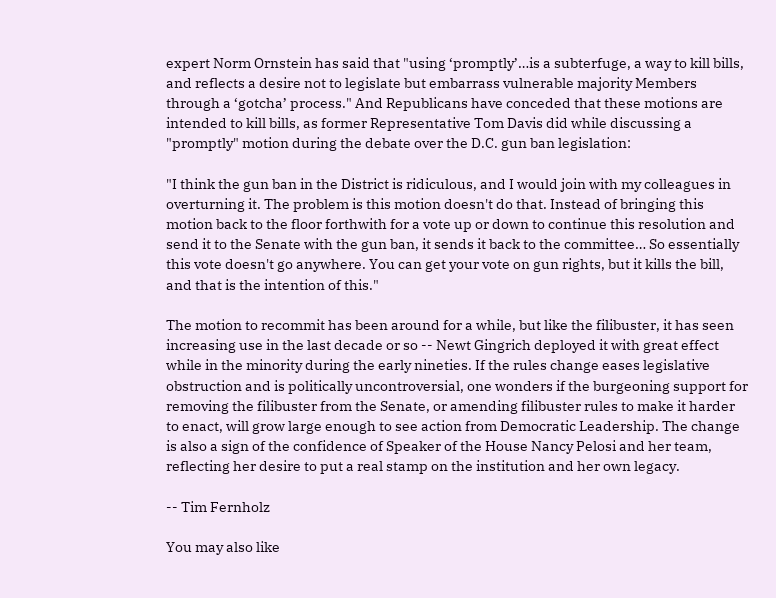expert Norm Ornstein has said that "using ‘promptly’…is a subterfuge, a way to kill bills, and reflects a desire not to legislate but embarrass vulnerable majority Members through a ‘gotcha’ process." And Republicans have conceded that these motions are intended to kill bills, as former Representative Tom Davis did while discussing a "promptly" motion during the debate over the D.C. gun ban legislation:

"I think the gun ban in the District is ridiculous, and I would join with my colleagues in overturning it. The problem is this motion doesn't do that. Instead of bringing this motion back to the floor forthwith for a vote up or down to continue this resolution and send it to the Senate with the gun ban, it sends it back to the committee… So essentially this vote doesn't go anywhere. You can get your vote on gun rights, but it kills the bill, and that is the intention of this."

The motion to recommit has been around for a while, but like the filibuster, it has seen increasing use in the last decade or so -- Newt Gingrich deployed it with great effect while in the minority during the early nineties. If the rules change eases legislative obstruction and is politically uncontroversial, one wonders if the burgeoning support for removing the filibuster from the Senate, or amending filibuster rules to make it harder to enact, will grow large enough to see action from Democratic Leadership. The change is also a sign of the confidence of Speaker of the House Nancy Pelosi and her team, reflecting her desire to put a real stamp on the institution and her own legacy.

-- Tim Fernholz

You may also like